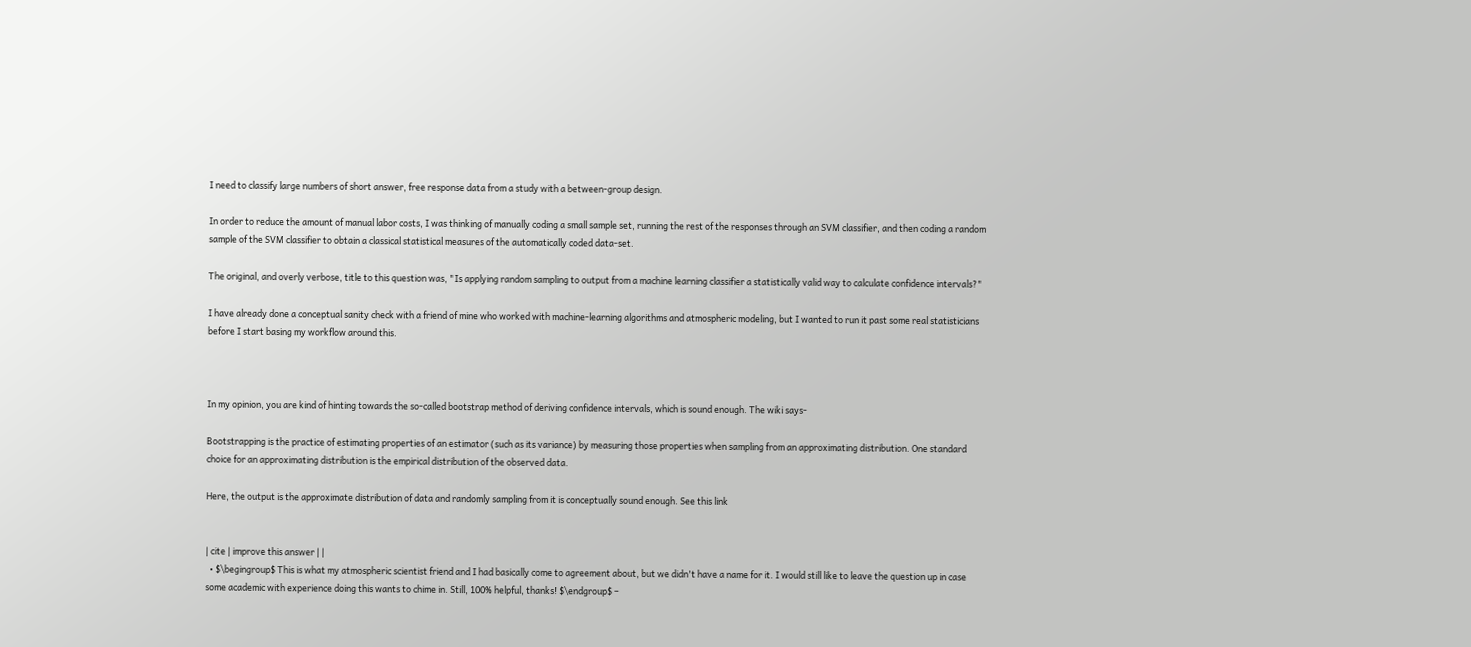I need to classify large numbers of short answer, free response data from a study with a between-group design.

In order to reduce the amount of manual labor costs, I was thinking of manually coding a small sample set, running the rest of the responses through an SVM classifier, and then coding a random sample of the SVM classifier to obtain a classical statistical measures of the automatically coded data-set.

The original, and overly verbose, title to this question was, "Is applying random sampling to output from a machine learning classifier a statistically valid way to calculate confidence intervals?"

I have already done a conceptual sanity check with a friend of mine who worked with machine-learning algorithms and atmospheric modeling, but I wanted to run it past some real statisticians before I start basing my workflow around this.



In my opinion, you are kind of hinting towards the so-called bootstrap method of deriving confidence intervals, which is sound enough. The wiki says-

Bootstrapping is the practice of estimating properties of an estimator (such as its variance) by measuring those properties when sampling from an approximating distribution. One standard choice for an approximating distribution is the empirical distribution of the observed data.

Here, the output is the approximate distribution of data and randomly sampling from it is conceptually sound enough. See this link


| cite | improve this answer | |
  • $\begingroup$ This is what my atmospheric scientist friend and I had basically come to agreement about, but we didn't have a name for it. I would still like to leave the question up in case some academic with experience doing this wants to chime in. Still, 100% helpful, thanks! $\endgroup$ –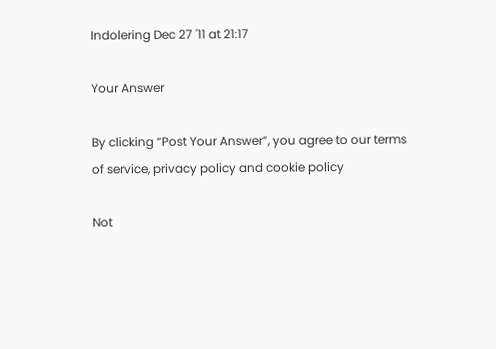Indolering Dec 27 '11 at 21:17

Your Answer

By clicking “Post Your Answer”, you agree to our terms of service, privacy policy and cookie policy

Not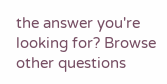the answer you're looking for? Browse other questions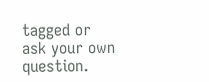tagged or ask your own question.